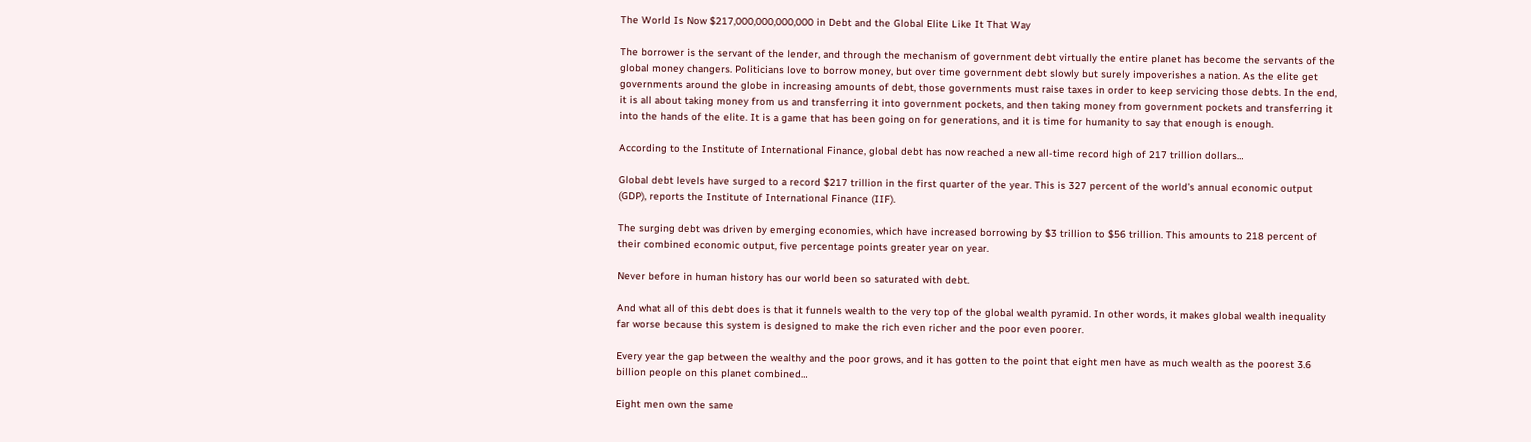The World Is Now $217,000,000,000,000 in Debt and the Global Elite Like It That Way

The borrower is the servant of the lender, and through the mechanism of government debt virtually the entire planet has become the servants of the global money changers. Politicians love to borrow money, but over time government debt slowly but surely impoverishes a nation. As the elite get governments around the globe in increasing amounts of debt, those governments must raise taxes in order to keep servicing those debts. In the end, it is all about taking money from us and transferring it into government pockets, and then taking money from government pockets and transferring it into the hands of the elite. It is a game that has been going on for generations, and it is time for humanity to say that enough is enough.

According to the Institute of International Finance, global debt has now reached a new all-time record high of 217 trillion dollars…

Global debt levels have surged to a record $217 trillion in the first quarter of the year. This is 327 percent of the world’s annual economic output (GDP), reports the Institute of International Finance (IIF).

The surging debt was driven by emerging economies, which have increased borrowing by $3 trillion to $56 trillion. This amounts to 218 percent of their combined economic output, five percentage points greater year on year.

Never before in human history has our world been so saturated with debt.

And what all of this debt does is that it funnels wealth to the very top of the global wealth pyramid. In other words, it makes global wealth inequality far worse because this system is designed to make the rich even richer and the poor even poorer.

Every year the gap between the wealthy and the poor grows, and it has gotten to the point that eight men have as much wealth as the poorest 3.6 billion people on this planet combined…

Eight men own the same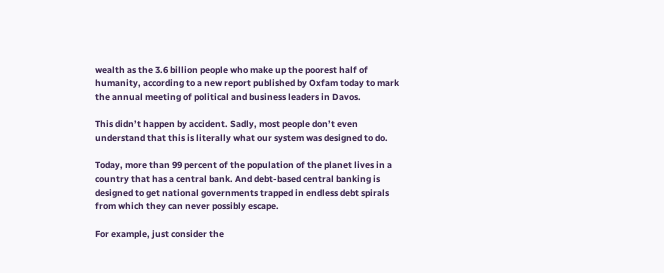wealth as the 3.6 billion people who make up the poorest half of humanity, according to a new report published by Oxfam today to mark the annual meeting of political and business leaders in Davos.

This didn’t happen by accident. Sadly, most people don’t even understand that this is literally what our system was designed to do.

Today, more than 99 percent of the population of the planet lives in a country that has a central bank. And debt-based central banking is designed to get national governments trapped in endless debt spirals from which they can never possibly escape.

For example, just consider the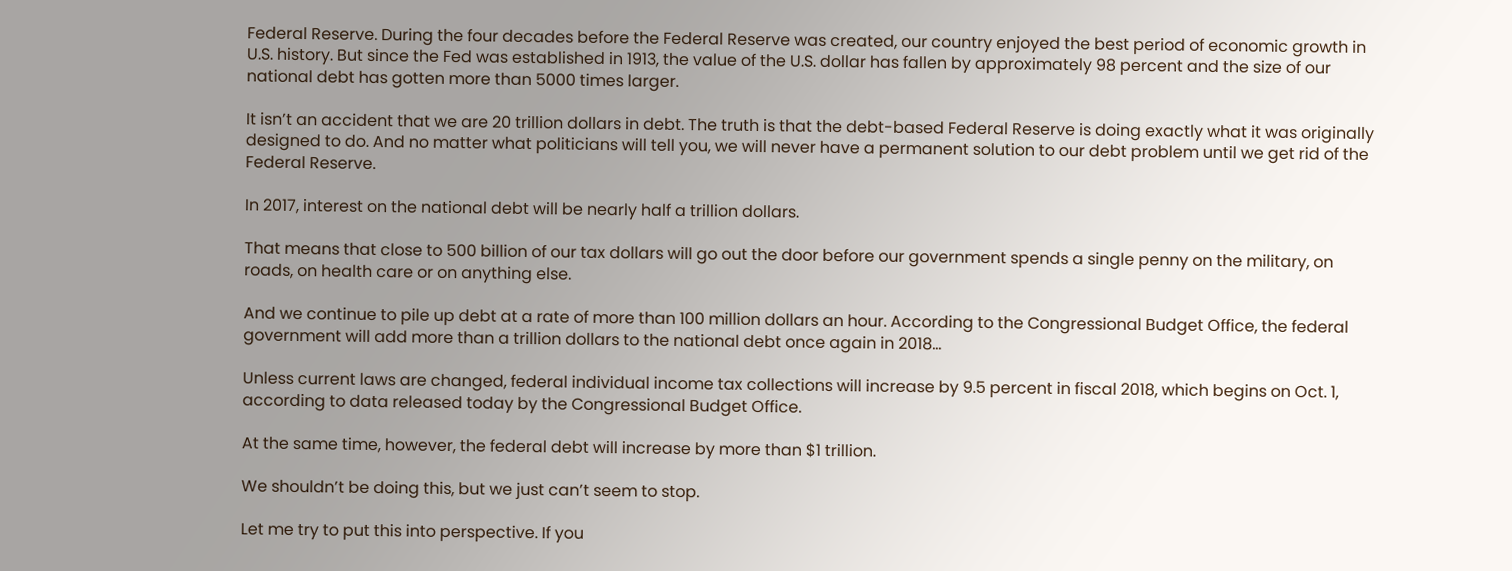Federal Reserve. During the four decades before the Federal Reserve was created, our country enjoyed the best period of economic growth in U.S. history. But since the Fed was established in 1913, the value of the U.S. dollar has fallen by approximately 98 percent and the size of our national debt has gotten more than 5000 times larger.

It isn’t an accident that we are 20 trillion dollars in debt. The truth is that the debt-based Federal Reserve is doing exactly what it was originally designed to do. And no matter what politicians will tell you, we will never have a permanent solution to our debt problem until we get rid of the Federal Reserve.

In 2017, interest on the national debt will be nearly half a trillion dollars.

That means that close to 500 billion of our tax dollars will go out the door before our government spends a single penny on the military, on roads, on health care or on anything else.

And we continue to pile up debt at a rate of more than 100 million dollars an hour. According to the Congressional Budget Office, the federal government will add more than a trillion dollars to the national debt once again in 2018…

Unless current laws are changed, federal individual income tax collections will increase by 9.5 percent in fiscal 2018, which begins on Oct. 1, according to data released today by the Congressional Budget Office.

At the same time, however, the federal debt will increase by more than $1 trillion.

We shouldn’t be doing this, but we just can’t seem to stop.

Let me try to put this into perspective. If you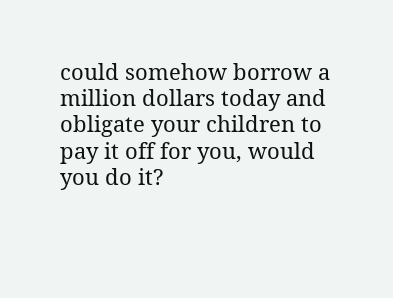could somehow borrow a million dollars today and obligate your children to pay it off for you, would you do it?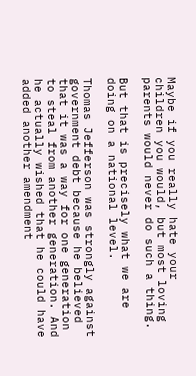Maybe if you really hate your children you would, but most loving parents would never do such a thing.

But that is precisely what we are doing on a national level.

Thomas Jefferson was strongly against government debt because he believed that it was a way for one generation to steal from another generation. And he actually wished that he could have added another amendment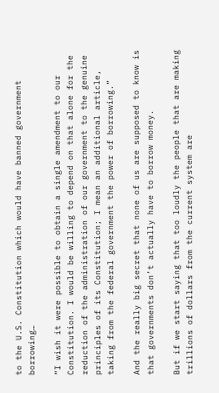to the U.S. Constitution which would have banned government borrowing…

“I wish it were possible to obtain a single amendment to our Constitution. I would be willing to depend on that alone for the reduction of the administration of our government to the genuine principles of its Constitution; I mean an additional article, taking from the federal government the power of borrowing.”

And the really big secret that none of us are supposed to know is that governments don’t actually have to borrow money.

But if we start saying that too loudly the people that are making trillions of dollars from the current system are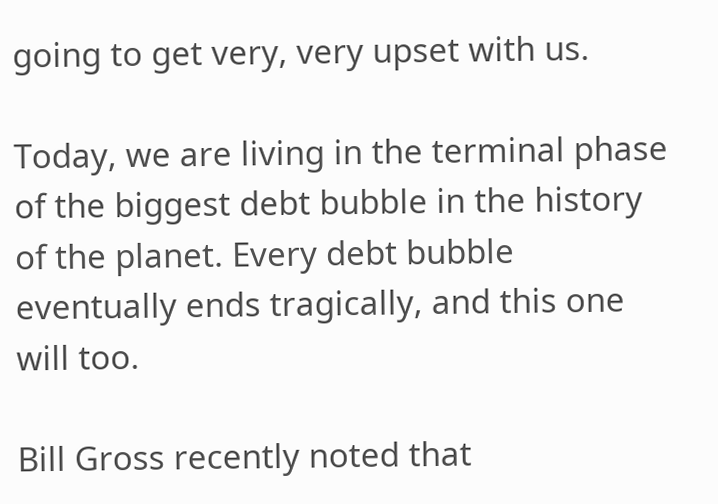going to get very, very upset with us.

Today, we are living in the terminal phase of the biggest debt bubble in the history of the planet. Every debt bubble eventually ends tragically, and this one will too.

Bill Gross recently noted that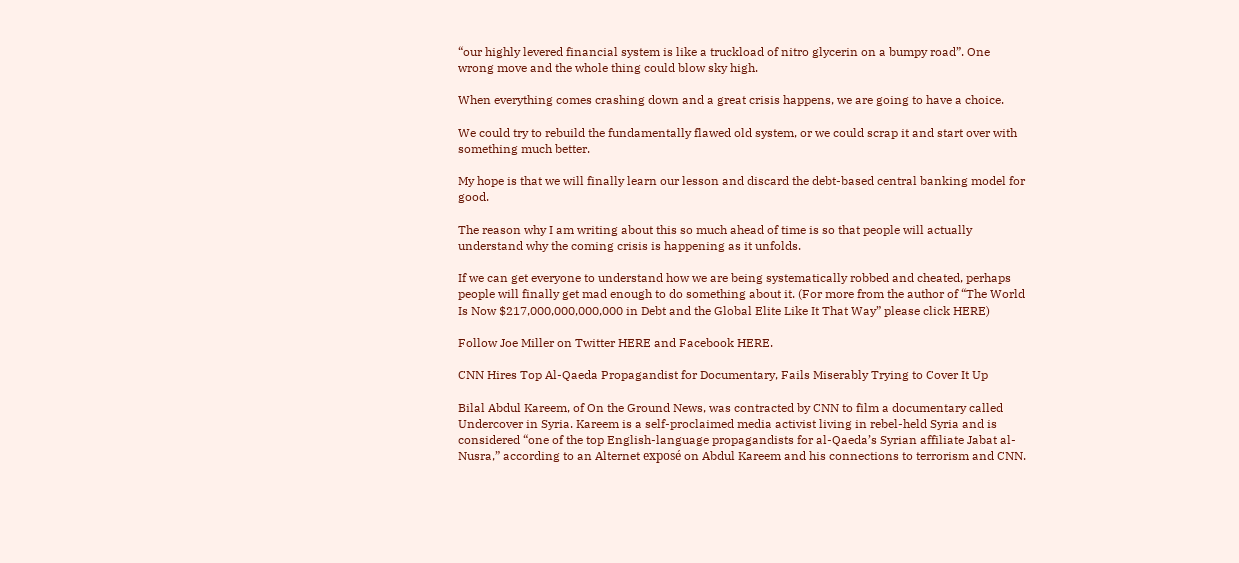“our highly levered financial system is like a truckload of nitro glycerin on a bumpy road”. One wrong move and the whole thing could blow sky high.

When everything comes crashing down and a great crisis happens, we are going to have a choice.

We could try to rebuild the fundamentally flawed old system, or we could scrap it and start over with something much better.

My hope is that we will finally learn our lesson and discard the debt-based central banking model for good.

The reason why I am writing about this so much ahead of time is so that people will actually understand why the coming crisis is happening as it unfolds.

If we can get everyone to understand how we are being systematically robbed and cheated, perhaps people will finally get mad enough to do something about it. (For more from the author of “The World Is Now $217,000,000,000,000 in Debt and the Global Elite Like It That Way” please click HERE)

Follow Joe Miller on Twitter HERE and Facebook HERE.

CNN Hires Top Al-Qaeda Propagandist for Documentary, Fails Miserably Trying to Cover It Up

Bilal Abdul Kareem, of On the Ground News, was contracted by CNN to film a documentary called Undercover in Syria. Kareem is a self-proclaimed media activist living in rebel-held Syria and is considered “one of the top English-language propagandists for al-Qaeda’s Syrian affiliate Jabat al-Nusra,” according to an Alternet exposé on Abdul Kareem and his connections to terrorism and CNN.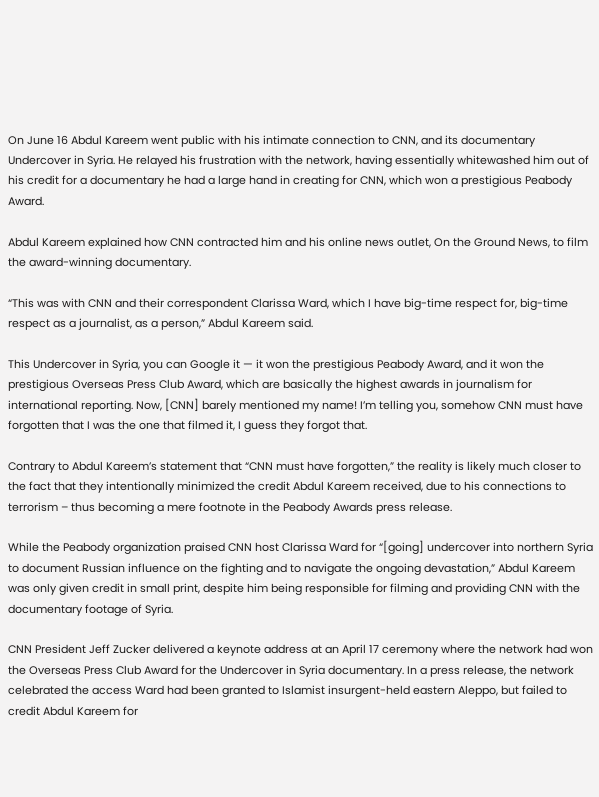On June 16 Abdul Kareem went public with his intimate connection to CNN, and its documentary Undercover in Syria. He relayed his frustration with the network, having essentially whitewashed him out of his credit for a documentary he had a large hand in creating for CNN, which won a prestigious Peabody Award.

Abdul Kareem explained how CNN contracted him and his online news outlet, On the Ground News, to film the award-winning documentary.

“This was with CNN and their correspondent Clarissa Ward, which I have big-time respect for, big-time respect as a journalist, as a person,” Abdul Kareem said.

This Undercover in Syria, you can Google it — it won the prestigious Peabody Award, and it won the prestigious Overseas Press Club Award, which are basically the highest awards in journalism for international reporting. Now, [CNN] barely mentioned my name! I’m telling you, somehow CNN must have forgotten that I was the one that filmed it, I guess they forgot that.

Contrary to Abdul Kareem’s statement that “CNN must have forgotten,” the reality is likely much closer to the fact that they intentionally minimized the credit Abdul Kareem received, due to his connections to terrorism – thus becoming a mere footnote in the Peabody Awards press release.

While the Peabody organization praised CNN host Clarissa Ward for “[going] undercover into northern Syria to document Russian influence on the fighting and to navigate the ongoing devastation,” Abdul Kareem was only given credit in small print, despite him being responsible for filming and providing CNN with the documentary footage of Syria.

CNN President Jeff Zucker delivered a keynote address at an April 17 ceremony where the network had won the Overseas Press Club Award for the Undercover in Syria documentary. In a press release, the network celebrated the access Ward had been granted to Islamist insurgent-held eastern Aleppo, but failed to credit Abdul Kareem for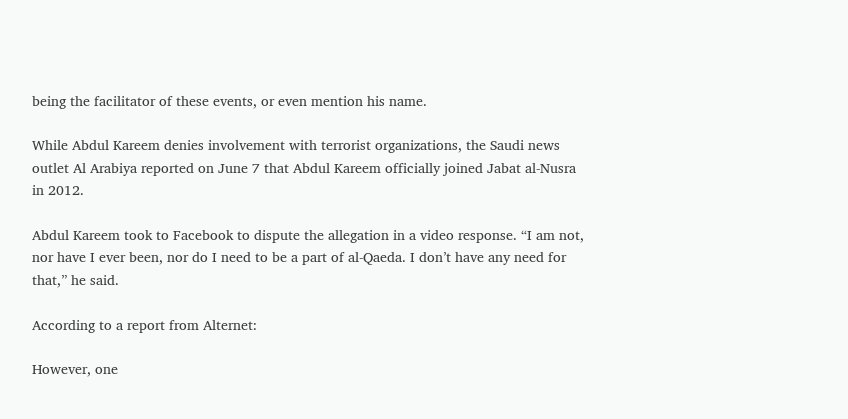being the facilitator of these events, or even mention his name.

While Abdul Kareem denies involvement with terrorist organizations, the Saudi news outlet Al Arabiya reported on June 7 that Abdul Kareem officially joined Jabat al-Nusra in 2012.

Abdul Kareem took to Facebook to dispute the allegation in a video response. “I am not, nor have I ever been, nor do I need to be a part of al-Qaeda. I don’t have any need for that,” he said.

According to a report from Alternet:

However, one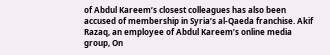of Abdul Kareem’s closest colleagues has also been accused of membership in Syria’s al-Qaeda franchise. Akif Razaq, an employee of Abdul Kareem’s online media group, On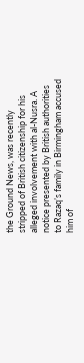the Ground News, was recently stripped of British citizenship for his alleged involvement with al-Nusra. A notice presented by British authorities to Razaq’s family in Birmingham accused him of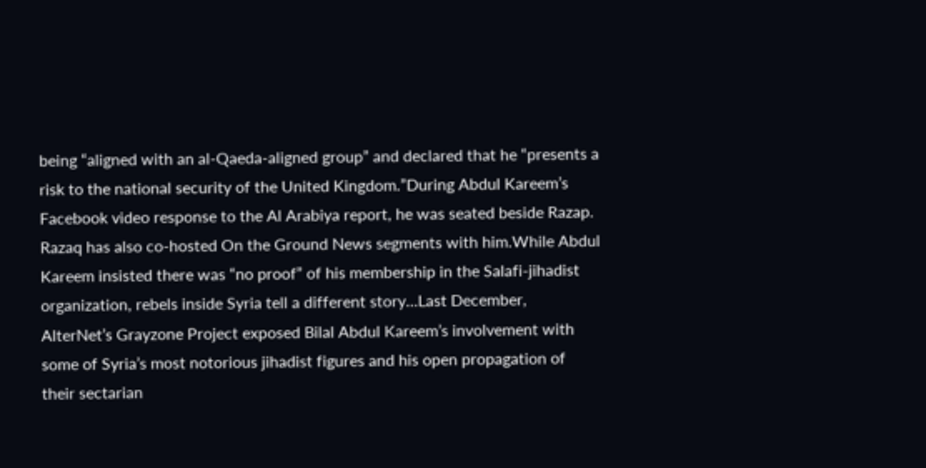being “aligned with an al-Qaeda-aligned group” and declared that he “presents a risk to the national security of the United Kingdom.”During Abdul Kareem’s Facebook video response to the Al Arabiya report, he was seated beside Razap. Razaq has also co-hosted On the Ground News segments with him.While Abdul Kareem insisted there was “no proof” of his membership in the Salafi-jihadist organization, rebels inside Syria tell a different story…Last December, AlterNet’s Grayzone Project exposed Bilal Abdul Kareem’s involvement with some of Syria’s most notorious jihadist figures and his open propagation of their sectarian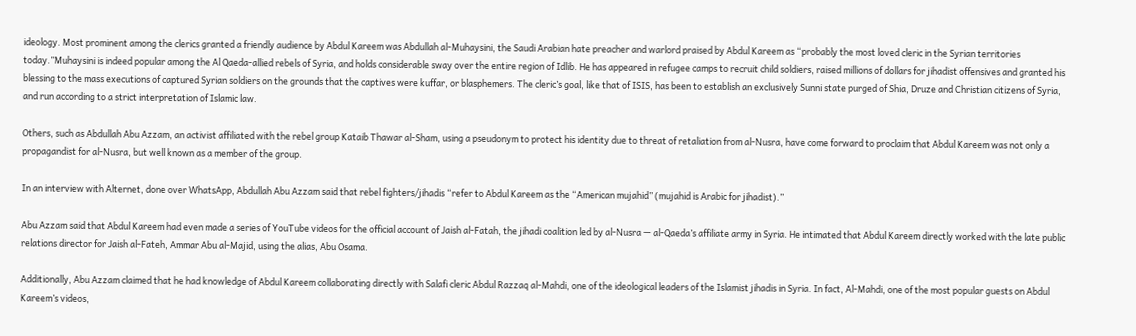ideology. Most prominent among the clerics granted a friendly audience by Abdul Kareem was Abdullah al-Muhaysini, the Saudi Arabian hate preacher and warlord praised by Abdul Kareem as “probably the most loved cleric in the Syrian territories today.”Muhaysini is indeed popular among the Al Qaeda-allied rebels of Syria, and holds considerable sway over the entire region of Idlib. He has appeared in refugee camps to recruit child soldiers, raised millions of dollars for jihadist offensives and granted his blessing to the mass executions of captured Syrian soldiers on the grounds that the captives were kuffar, or blasphemers. The cleric’s goal, like that of ISIS, has been to establish an exclusively Sunni state purged of Shia, Druze and Christian citizens of Syria, and run according to a strict interpretation of Islamic law.

Others, such as Abdullah Abu Azzam, an activist affiliated with the rebel group Kataib Thawar al-Sham, using a pseudonym to protect his identity due to threat of retaliation from al-Nusra, have come forward to proclaim that Abdul Kareem was not only a propagandist for al-Nusra, but well known as a member of the group.

In an interview with Alternet, done over WhatsApp, Abdullah Abu Azzam said that rebel fighters/jihadis “refer to Abdul Kareem as the “American mujahid” (mujahid is Arabic for jihadist).”

Abu Azzam said that Abdul Kareem had even made a series of YouTube videos for the official account of Jaish al-Fatah, the jihadi coalition led by al-Nusra — al-Qaeda’s affiliate army in Syria. He intimated that Abdul Kareem directly worked with the late public relations director for Jaish al-Fateh, Ammar Abu al-Majid, using the alias, Abu Osama.

Additionally, Abu Azzam claimed that he had knowledge of Abdul Kareem collaborating directly with Salafi cleric Abdul Razzaq al-Mahdi, one of the ideological leaders of the Islamist jihadis in Syria. In fact, Al-Mahdi, one of the most popular guests on Abdul Kareem’s videos,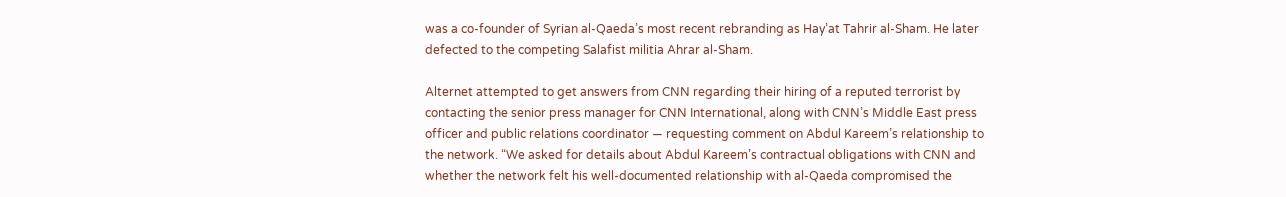was a co-founder of Syrian al-Qaeda’s most recent rebranding as Hay’at Tahrir al-Sham. He later defected to the competing Salafist militia Ahrar al-Sham.

Alternet attempted to get answers from CNN regarding their hiring of a reputed terrorist by contacting the senior press manager for CNN International, along with CNN’s Middle East press officer and public relations coordinator — requesting comment on Abdul Kareem’s relationship to the network. “We asked for details about Abdul Kareem’s contractual obligations with CNN and whether the network felt his well-documented relationship with al-Qaeda compromised the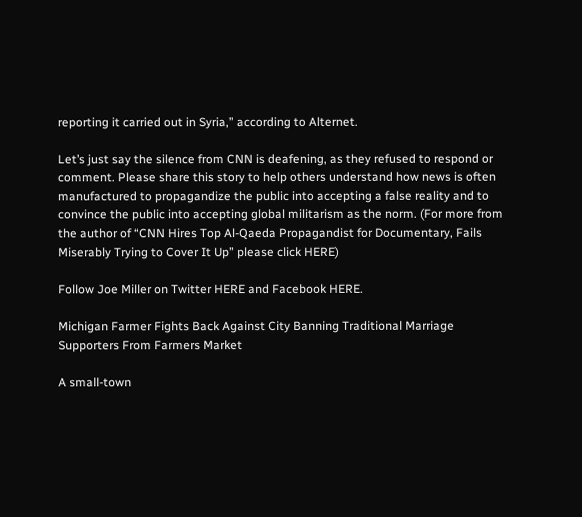reporting it carried out in Syria,” according to Alternet.

Let’s just say the silence from CNN is deafening, as they refused to respond or comment. Please share this story to help others understand how news is often manufactured to propagandize the public into accepting a false reality and to convince the public into accepting global militarism as the norm. (For more from the author of “CNN Hires Top Al-Qaeda Propagandist for Documentary, Fails Miserably Trying to Cover It Up” please click HERE)

Follow Joe Miller on Twitter HERE and Facebook HERE.

Michigan Farmer Fights Back Against City Banning Traditional Marriage Supporters From Farmers Market

A small-town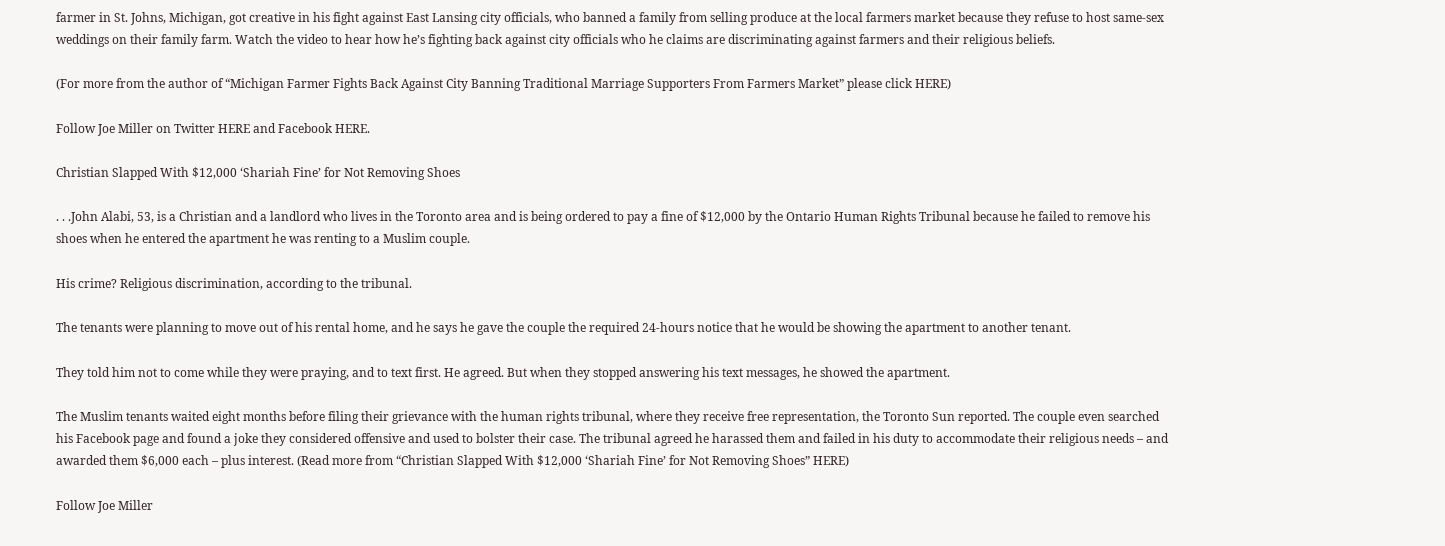farmer in St. Johns, Michigan, got creative in his fight against East Lansing city officials, who banned a family from selling produce at the local farmers market because they refuse to host same-sex weddings on their family farm. Watch the video to hear how he’s fighting back against city officials who he claims are discriminating against farmers and their religious beliefs.

(For more from the author of “Michigan Farmer Fights Back Against City Banning Traditional Marriage Supporters From Farmers Market” please click HERE)

Follow Joe Miller on Twitter HERE and Facebook HERE.

Christian Slapped With $12,000 ‘Shariah Fine’ for Not Removing Shoes

. . .John Alabi, 53, is a Christian and a landlord who lives in the Toronto area and is being ordered to pay a fine of $12,000 by the Ontario Human Rights Tribunal because he failed to remove his shoes when he entered the apartment he was renting to a Muslim couple.

His crime? Religious discrimination, according to the tribunal.

The tenants were planning to move out of his rental home, and he says he gave the couple the required 24-hours notice that he would be showing the apartment to another tenant.

They told him not to come while they were praying, and to text first. He agreed. But when they stopped answering his text messages, he showed the apartment.

The Muslim tenants waited eight months before filing their grievance with the human rights tribunal, where they receive free representation, the Toronto Sun reported. The couple even searched his Facebook page and found a joke they considered offensive and used to bolster their case. The tribunal agreed he harassed them and failed in his duty to accommodate their religious needs – and awarded them $6,000 each – plus interest. (Read more from “Christian Slapped With $12,000 ‘Shariah Fine’ for Not Removing Shoes” HERE)

Follow Joe Miller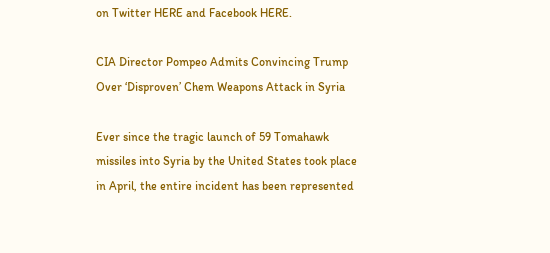on Twitter HERE and Facebook HERE.

CIA Director Pompeo Admits Convincing Trump Over ‘Disproven’ Chem Weapons Attack in Syria

Ever since the tragic launch of 59 Tomahawk missiles into Syria by the United States took place in April, the entire incident has been represented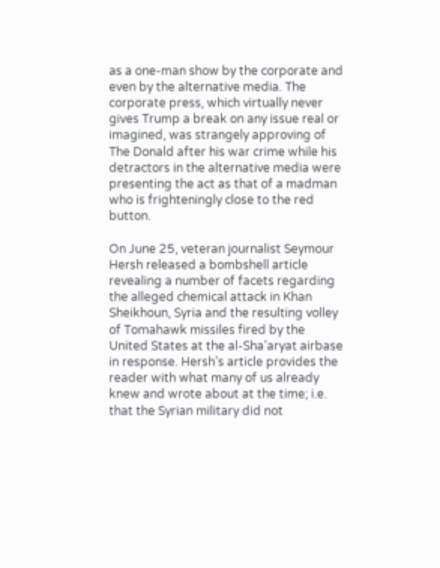as a one-man show by the corporate and even by the alternative media. The corporate press, which virtually never gives Trump a break on any issue real or imagined, was strangely approving of The Donald after his war crime while his detractors in the alternative media were presenting the act as that of a madman who is frighteningly close to the red button.

On June 25, veteran journalist Seymour Hersh released a bombshell article revealing a number of facets regarding the alleged chemical attack in Khan Sheikhoun, Syria and the resulting volley of Tomahawk missiles fired by the United States at the al-Sha’aryat airbase in response. Hersh’s article provides the reader with what many of us already knew and wrote about at the time; i.e. that the Syrian military did not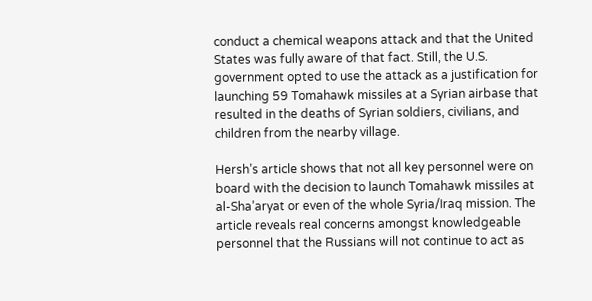conduct a chemical weapons attack and that the United States was fully aware of that fact. Still, the U.S. government opted to use the attack as a justification for launching 59 Tomahawk missiles at a Syrian airbase that resulted in the deaths of Syrian soldiers, civilians, and children from the nearby village.

Hersh’s article shows that not all key personnel were on board with the decision to launch Tomahawk missiles at al-Sha’aryat or even of the whole Syria/Iraq mission. The article reveals real concerns amongst knowledgeable personnel that the Russians will not continue to act as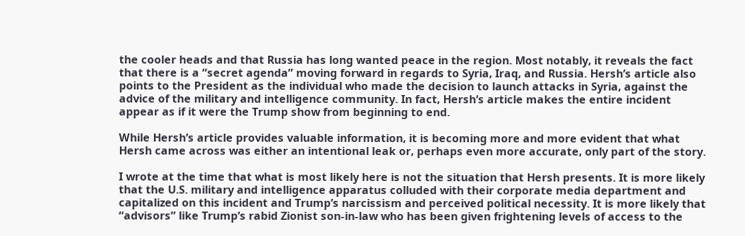the cooler heads and that Russia has long wanted peace in the region. Most notably, it reveals the fact that there is a “secret agenda” moving forward in regards to Syria, Iraq, and Russia. Hersh’s article also points to the President as the individual who made the decision to launch attacks in Syria, against the advice of the military and intelligence community. In fact, Hersh’s article makes the entire incident appear as if it were the Trump show from beginning to end.

While Hersh’s article provides valuable information, it is becoming more and more evident that what Hersh came across was either an intentional leak or, perhaps even more accurate, only part of the story.

I wrote at the time that what is most likely here is not the situation that Hersh presents. It is more likely that the U.S. military and intelligence apparatus colluded with their corporate media department and capitalized on this incident and Trump’s narcissism and perceived political necessity. It is more likely that “advisors” like Trump’s rabid Zionist son-in-law who has been given frightening levels of access to the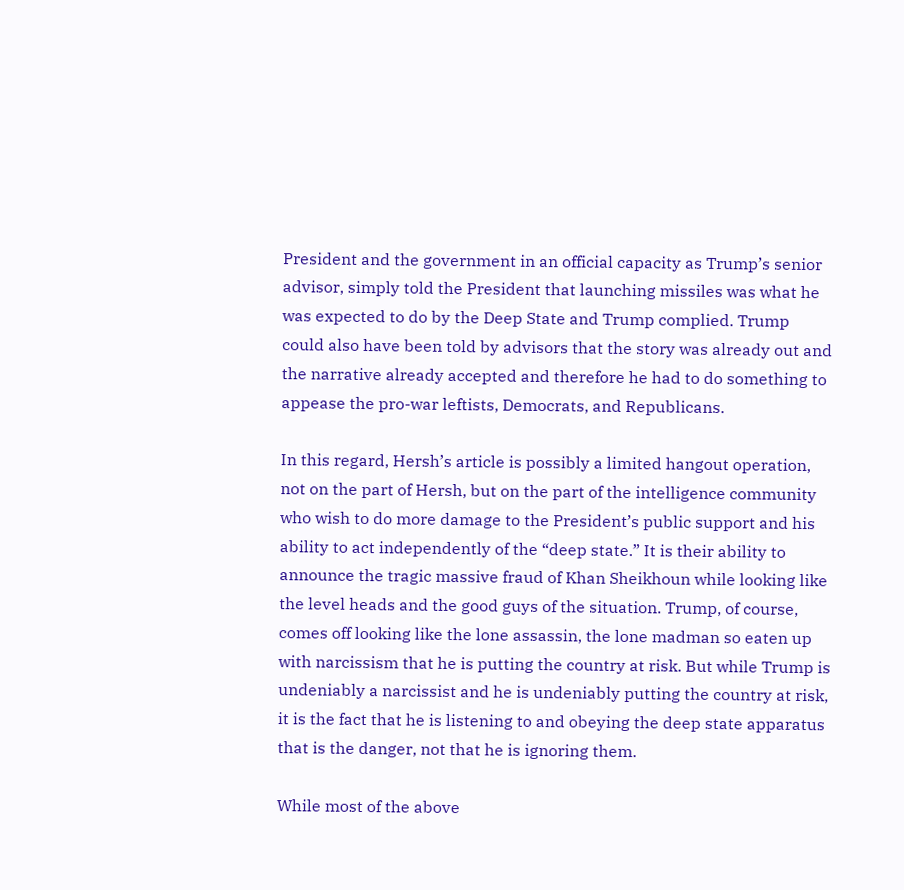President and the government in an official capacity as Trump’s senior advisor, simply told the President that launching missiles was what he was expected to do by the Deep State and Trump complied. Trump could also have been told by advisors that the story was already out and the narrative already accepted and therefore he had to do something to appease the pro-war leftists, Democrats, and Republicans.

In this regard, Hersh’s article is possibly a limited hangout operation, not on the part of Hersh, but on the part of the intelligence community who wish to do more damage to the President’s public support and his ability to act independently of the “deep state.” It is their ability to announce the tragic massive fraud of Khan Sheikhoun while looking like the level heads and the good guys of the situation. Trump, of course, comes off looking like the lone assassin, the lone madman so eaten up with narcissism that he is putting the country at risk. But while Trump is undeniably a narcissist and he is undeniably putting the country at risk, it is the fact that he is listening to and obeying the deep state apparatus that is the danger, not that he is ignoring them.

While most of the above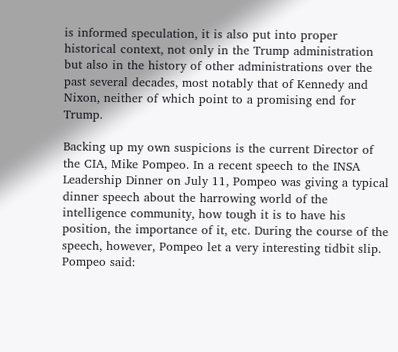is informed speculation, it is also put into proper historical context, not only in the Trump administration but also in the history of other administrations over the past several decades, most notably that of Kennedy and Nixon, neither of which point to a promising end for Trump.

Backing up my own suspicions is the current Director of the CIA, Mike Pompeo. In a recent speech to the INSA Leadership Dinner on July 11, Pompeo was giving a typical dinner speech about the harrowing world of the intelligence community, how tough it is to have his position, the importance of it, etc. During the course of the speech, however, Pompeo let a very interesting tidbit slip. Pompeo said: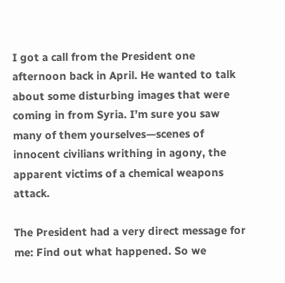I got a call from the President one afternoon back in April. He wanted to talk about some disturbing images that were coming in from Syria. I’m sure you saw many of them yourselves—scenes of innocent civilians writhing in agony, the apparent victims of a chemical weapons attack.

The President had a very direct message for me: Find out what happened. So we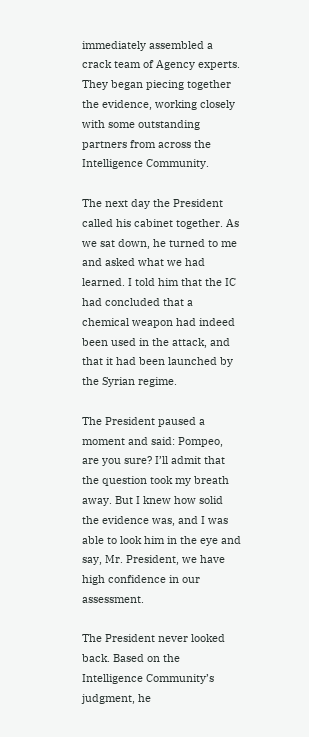immediately assembled a crack team of Agency experts. They began piecing together the evidence, working closely with some outstanding partners from across the Intelligence Community.

The next day the President called his cabinet together. As we sat down, he turned to me and asked what we had learned. I told him that the IC had concluded that a chemical weapon had indeed been used in the attack, and that it had been launched by the Syrian regime.

The President paused a moment and said: Pompeo, are you sure? I’ll admit that the question took my breath away. But I knew how solid the evidence was, and I was able to look him in the eye and say, Mr. President, we have high confidence in our assessment.

The President never looked back. Based on the Intelligence Community’s judgment, he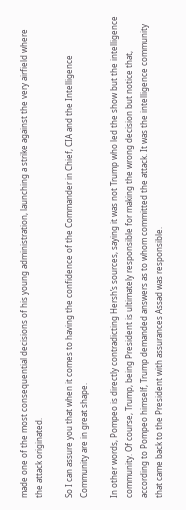made one of the most consequential decisions of his young administration, launching a strike against the very airfield where the attack originated.

So I can assure you that when it comes to having the confidence of the Commander in Chief, CIA and the Intelligence Community are in great shape.

In other words, Pompeo is directly contradicting Hersh’s sources, saying it was not Trump who led the show but the intelligence community. Of course, Trump, being President is ultimately responsible for making the wrong decision but notice that, according to Pompeo himself, Trump demanded answers as to whom committed the attack. It was the intelligence community that came back to the President with assurances Assad was responsible.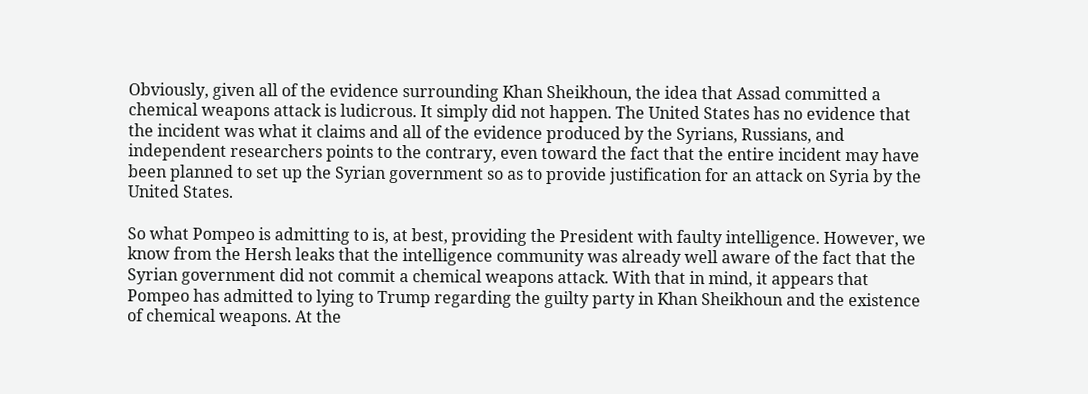Obviously, given all of the evidence surrounding Khan Sheikhoun, the idea that Assad committed a chemical weapons attack is ludicrous. It simply did not happen. The United States has no evidence that the incident was what it claims and all of the evidence produced by the Syrians, Russians, and independent researchers points to the contrary, even toward the fact that the entire incident may have been planned to set up the Syrian government so as to provide justification for an attack on Syria by the United States.

So what Pompeo is admitting to is, at best, providing the President with faulty intelligence. However, we know from the Hersh leaks that the intelligence community was already well aware of the fact that the Syrian government did not commit a chemical weapons attack. With that in mind, it appears that Pompeo has admitted to lying to Trump regarding the guilty party in Khan Sheikhoun and the existence of chemical weapons. At the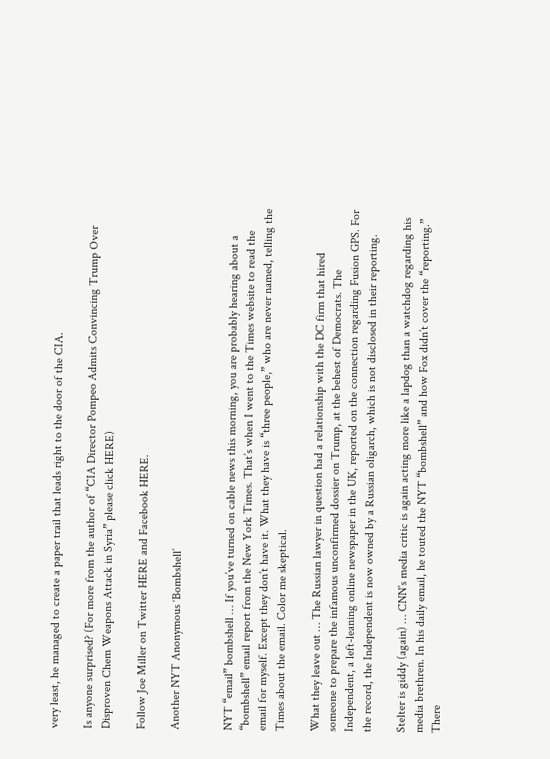very least, he managed to create a paper trail that leads right to the door of the CIA.

Is anyone surprised? (For more from the author of “CIA Director Pompeo Admits Convincing Trump Over Disproven Chem Weapons Attack in Syria” please click HERE)

Follow Joe Miller on Twitter HERE and Facebook HERE.

Another NYT Anonymous ‘Bombshell’


NYT “email” bombshell … If you’ve turned on cable news this morning, you are probably hearing about a “bombshell” email report from the New York Times. That’s when I went to the Times website to read the email for myself. Except they don’t have it. What they have is “three people,” who are never named, telling the Times about the email. Color me skeptical.

What they leave out … The Russian lawyer in question had a relationship with the DC firm that hired someone to prepare the infamous unconfirmed dossier on Trump, at the behest of Democrats. The Independent, a left-leaning online newspaper in the UK, reported on the connection regarding Fusion GPS. For the record, the Independent is now owned by a Russian oligarch, which is not disclosed in their reporting.

Stelter is giddy (again) … CNN’s media critic is again acting more like a lapdog than a watchdog regarding his media brethren. In his daily email, he touted the NYT “bombshell” and how Fox didn’t cover the “reporting.” There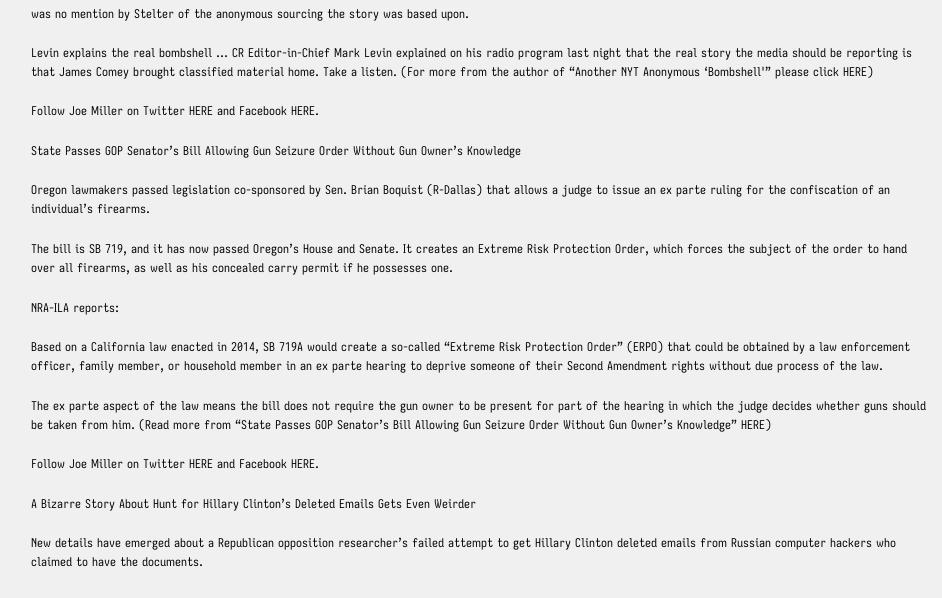was no mention by Stelter of the anonymous sourcing the story was based upon.

Levin explains the real bombshell … CR Editor-in-Chief Mark Levin explained on his radio program last night that the real story the media should be reporting is that James Comey brought classified material home. Take a listen. (For more from the author of “Another NYT Anonymous ‘Bombshell'” please click HERE)

Follow Joe Miller on Twitter HERE and Facebook HERE.

State Passes GOP Senator’s Bill Allowing Gun Seizure Order Without Gun Owner’s Knowledge

Oregon lawmakers passed legislation co-sponsored by Sen. Brian Boquist (R-Dallas) that allows a judge to issue an ex parte ruling for the confiscation of an individual’s firearms.

The bill is SB 719, and it has now passed Oregon’s House and Senate. It creates an Extreme Risk Protection Order, which forces the subject of the order to hand over all firearms, as well as his concealed carry permit if he possesses one.

NRA-ILA reports:

Based on a California law enacted in 2014, SB 719A would create a so-called “Extreme Risk Protection Order” (ERPO) that could be obtained by a law enforcement officer, family member, or household member in an ex parte hearing to deprive someone of their Second Amendment rights without due process of the law.

The ex parte aspect of the law means the bill does not require the gun owner to be present for part of the hearing in which the judge decides whether guns should be taken from him. (Read more from “State Passes GOP Senator’s Bill Allowing Gun Seizure Order Without Gun Owner’s Knowledge” HERE)

Follow Joe Miller on Twitter HERE and Facebook HERE.

A Bizarre Story About Hunt for Hillary Clinton’s Deleted Emails Gets Even Weirder

New details have emerged about a Republican opposition researcher’s failed attempt to get Hillary Clinton deleted emails from Russian computer hackers who claimed to have the documents.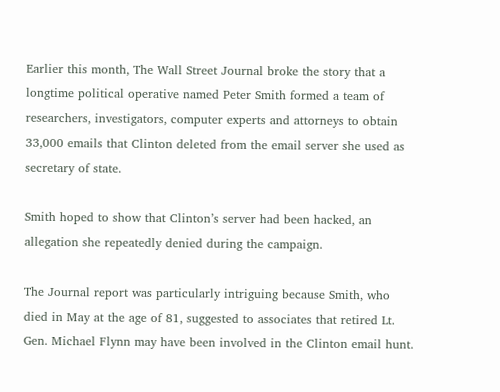Earlier this month, The Wall Street Journal broke the story that a longtime political operative named Peter Smith formed a team of researchers, investigators, computer experts and attorneys to obtain 33,000 emails that Clinton deleted from the email server she used as secretary of state.

Smith hoped to show that Clinton’s server had been hacked, an allegation she repeatedly denied during the campaign.

The Journal report was particularly intriguing because Smith, who died in May at the age of 81, suggested to associates that retired Lt. Gen. Michael Flynn may have been involved in the Clinton email hunt.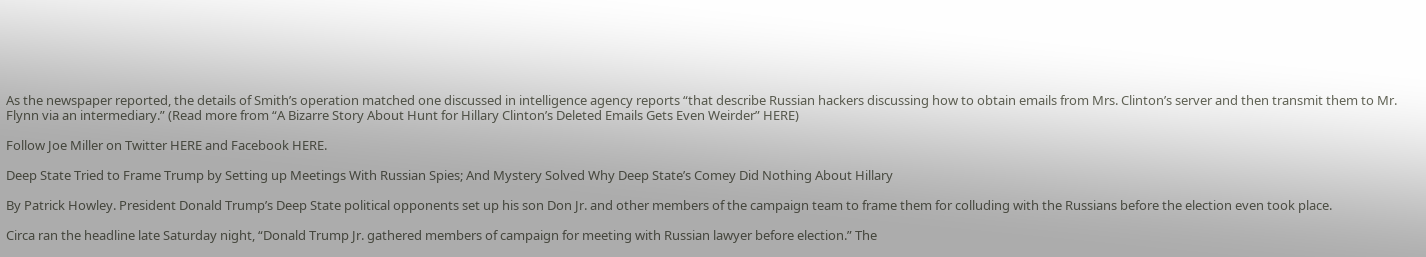As the newspaper reported, the details of Smith’s operation matched one discussed in intelligence agency reports “that describe Russian hackers discussing how to obtain emails from Mrs. Clinton’s server and then transmit them to Mr. Flynn via an intermediary.” (Read more from “A Bizarre Story About Hunt for Hillary Clinton’s Deleted Emails Gets Even Weirder” HERE)

Follow Joe Miller on Twitter HERE and Facebook HERE.

Deep State Tried to Frame Trump by Setting up Meetings With Russian Spies; And Mystery Solved Why Deep State’s Comey Did Nothing About Hillary

By Patrick Howley. President Donald Trump’s Deep State political opponents set up his son Don Jr. and other members of the campaign team to frame them for colluding with the Russians before the election even took place.

Circa ran the headline late Saturday night, “Donald Trump Jr. gathered members of campaign for meeting with Russian lawyer before election.” The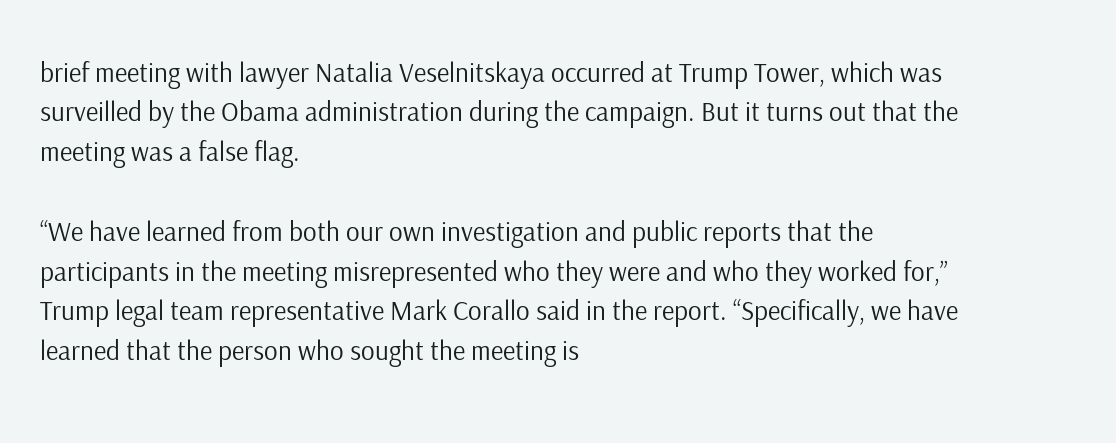brief meeting with lawyer Natalia Veselnitskaya occurred at Trump Tower, which was surveilled by the Obama administration during the campaign. But it turns out that the meeting was a false flag.

“We have learned from both our own investigation and public reports that the participants in the meeting misrepresented who they were and who they worked for,” Trump legal team representative Mark Corallo said in the report. “Specifically, we have learned that the person who sought the meeting is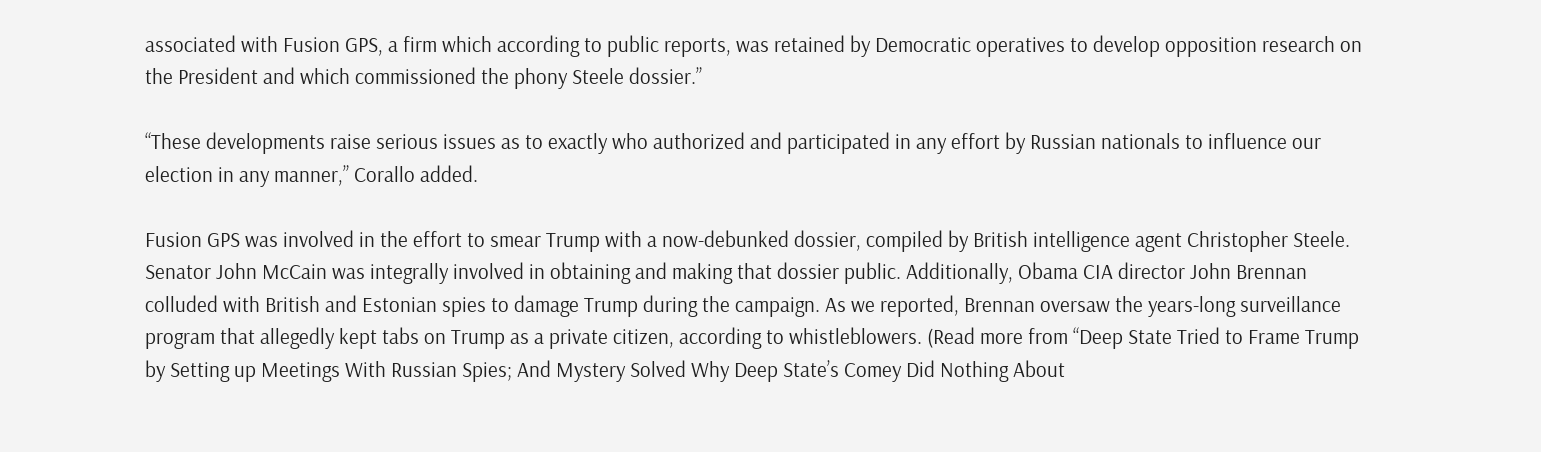associated with Fusion GPS, a firm which according to public reports, was retained by Democratic operatives to develop opposition research on the President and which commissioned the phony Steele dossier.”

“These developments raise serious issues as to exactly who authorized and participated in any effort by Russian nationals to influence our election in any manner,” Corallo added.

Fusion GPS was involved in the effort to smear Trump with a now-debunked dossier, compiled by British intelligence agent Christopher Steele. Senator John McCain was integrally involved in obtaining and making that dossier public. Additionally, Obama CIA director John Brennan colluded with British and Estonian spies to damage Trump during the campaign. As we reported, Brennan oversaw the years-long surveillance program that allegedly kept tabs on Trump as a private citizen, according to whistleblowers. (Read more from “Deep State Tried to Frame Trump by Setting up Meetings With Russian Spies; And Mystery Solved Why Deep State’s Comey Did Nothing About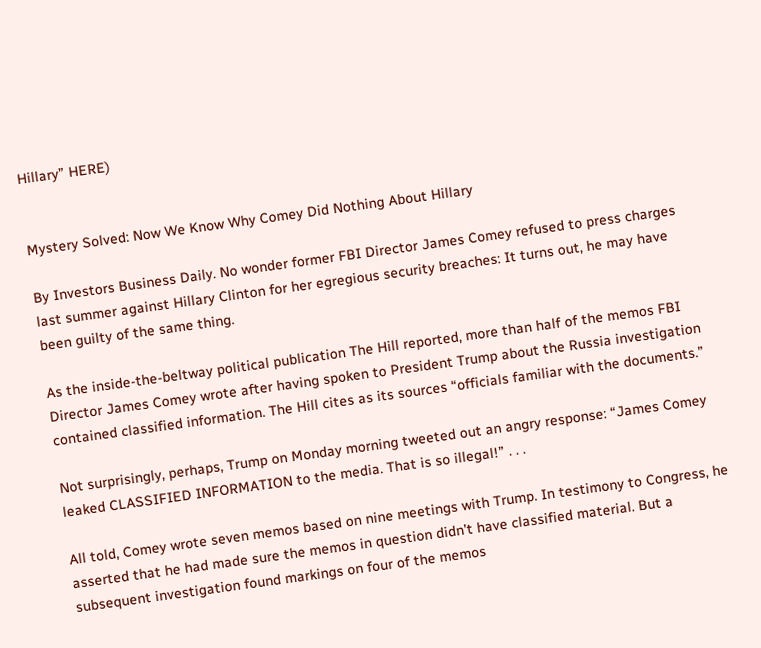Hillary” HERE)


Mystery Solved: Now We Know Why Comey Did Nothing About Hillary

By Investors Business Daily. No wonder former FBI Director James Comey refused to press charges last summer against Hillary Clinton for her egregious security breaches: It turns out, he may have been guilty of the same thing.

As the inside-the-beltway political publication The Hill reported, more than half of the memos FBI Director James Comey wrote after having spoken to President Trump about the Russia investigation contained classified information. The Hill cites as its sources “officials familiar with the documents.”

Not surprisingly, perhaps, Trump on Monday morning tweeted out an angry response: “James Comey leaked CLASSIFIED INFORMATION to the media. That is so illegal!” . . .

All told, Comey wrote seven memos based on nine meetings with Trump. In testimony to Congress, he asserted that he had made sure the memos in question didn’t have classified material. But a subsequent investigation found markings on four of the memos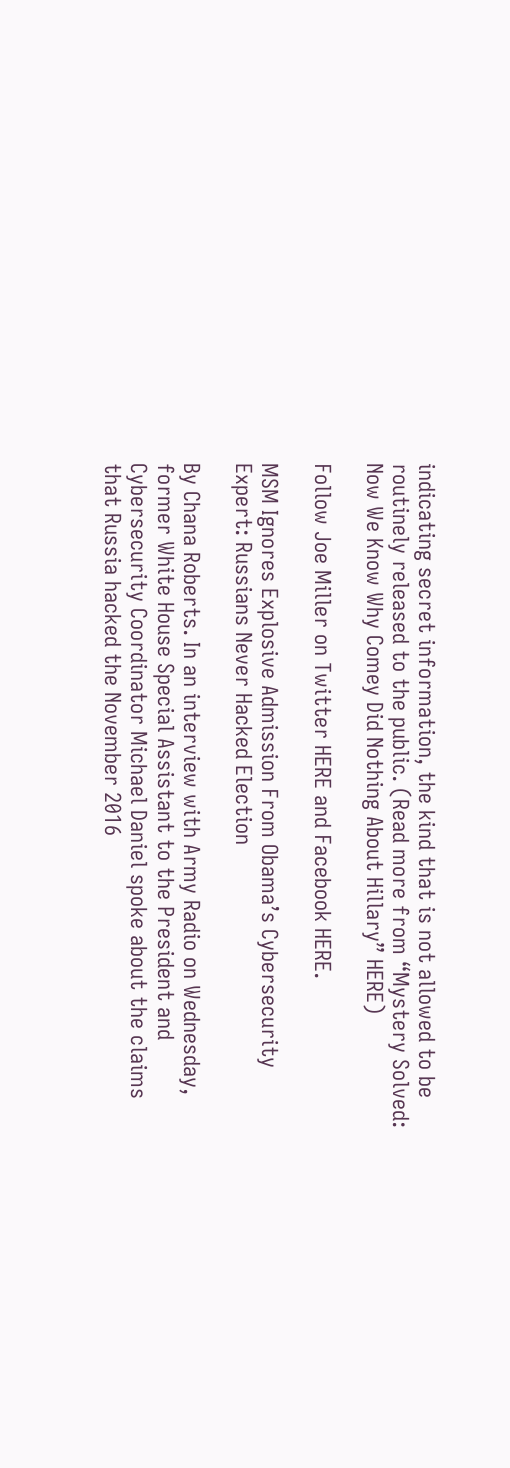indicating secret information, the kind that is not allowed to be routinely released to the public. (Read more from “Mystery Solved: Now We Know Why Comey Did Nothing About Hillary” HERE)

Follow Joe Miller on Twitter HERE and Facebook HERE.

MSM Ignores Explosive Admission From Obama’s Cybersecurity Expert: Russians Never Hacked Election

By Chana Roberts. In an interview with Army Radio on Wednesday, former White House Special Assistant to the President and Cybersecurity Coordinator Michael Daniel spoke about the claims that Russia hacked the November 2016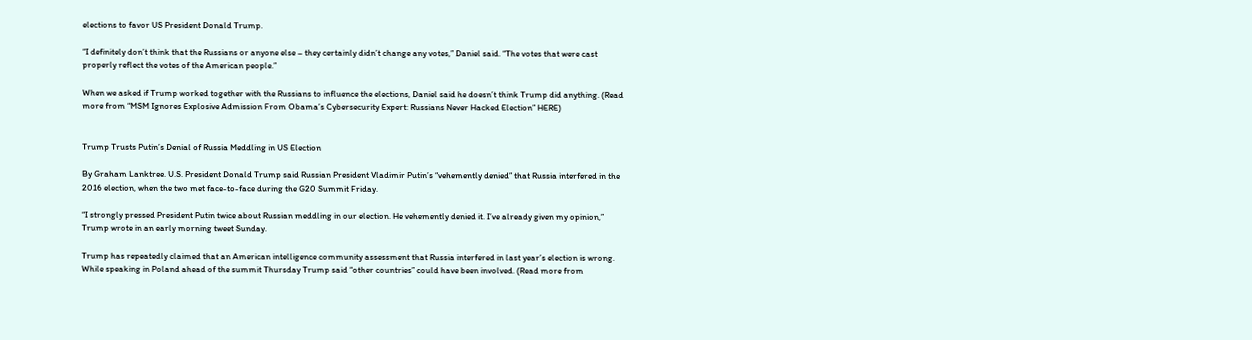elections to favor US President Donald Trump.

“I definitely don’t think that the Russians or anyone else – they certainly didn’t change any votes,” Daniel said. “The votes that were cast properly reflect the votes of the American people.”

When we asked if Trump worked together with the Russians to influence the elections, Daniel said he doesn’t think Trump did anything. (Read more from “MSM Ignores Explosive Admission From Obama’s Cybersecurity Expert: Russians Never Hacked Election” HERE)


Trump Trusts Putin’s Denial of Russia Meddling in US Election

By Graham Lanktree. U.S. President Donald Trump said Russian President Vladimir Putin’s “vehemently denied” that Russia interfered in the 2016 election, when the two met face-to-face during the G20 Summit Friday.

“I strongly pressed President Putin twice about Russian meddling in our election. He vehemently denied it. I’ve already given my opinion,” Trump wrote in an early morning tweet Sunday.

Trump has repeatedly claimed that an American intelligence community assessment that Russia interfered in last year’s election is wrong. While speaking in Poland ahead of the summit Thursday Trump said “other countries” could have been involved. (Read more from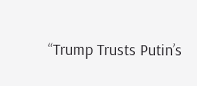“Trump Trusts Putin’s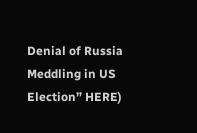Denial of Russia Meddling in US Election” HERE)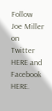Follow Joe Miller on Twitter HERE and Facebook HERE.